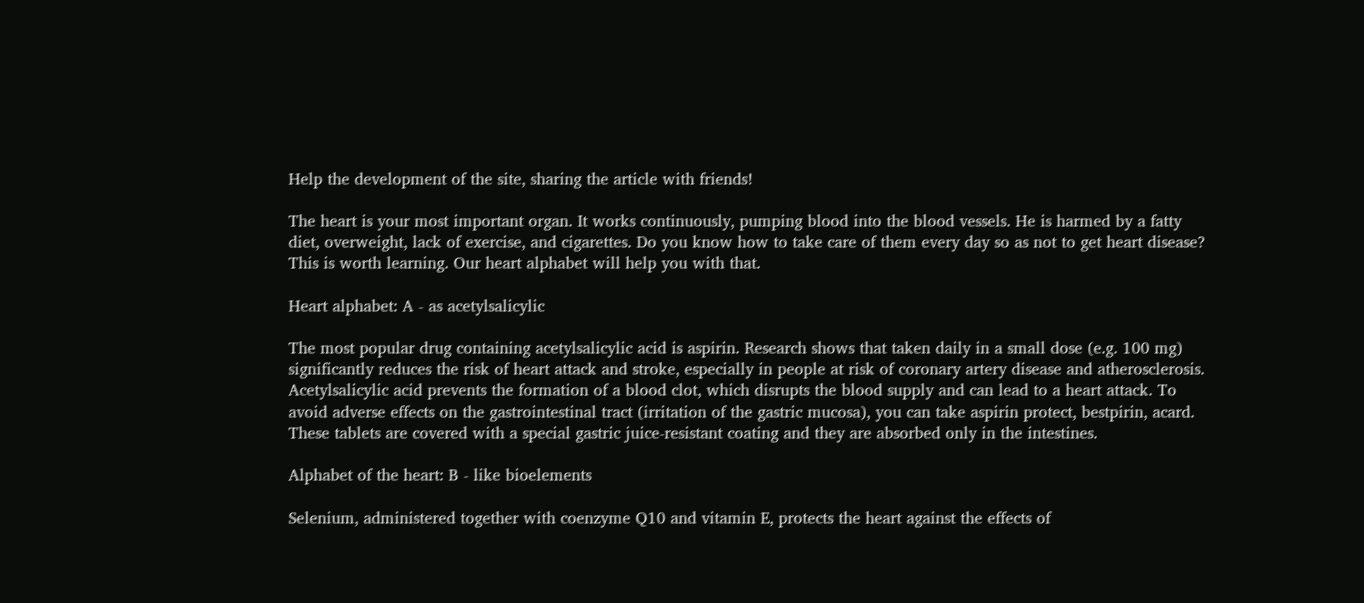Help the development of the site, sharing the article with friends!

The heart is your most important organ. It works continuously, pumping blood into the blood vessels. He is harmed by a fatty diet, overweight, lack of exercise, and cigarettes. Do you know how to take care of them every day so as not to get heart disease? This is worth learning. Our heart alphabet will help you with that.

Heart alphabet: A - as acetylsalicylic

The most popular drug containing acetylsalicylic acid is aspirin. Research shows that taken daily in a small dose (e.g. 100 mg) significantly reduces the risk of heart attack and stroke, especially in people at risk of coronary artery disease and atherosclerosis. Acetylsalicylic acid prevents the formation of a blood clot, which disrupts the blood supply and can lead to a heart attack. To avoid adverse effects on the gastrointestinal tract (irritation of the gastric mucosa), you can take aspirin protect, bestpirin, acard. These tablets are covered with a special gastric juice-resistant coating and they are absorbed only in the intestines.

Alphabet of the heart: B - like bioelements

Selenium, administered together with coenzyme Q10 and vitamin E, protects the heart against the effects of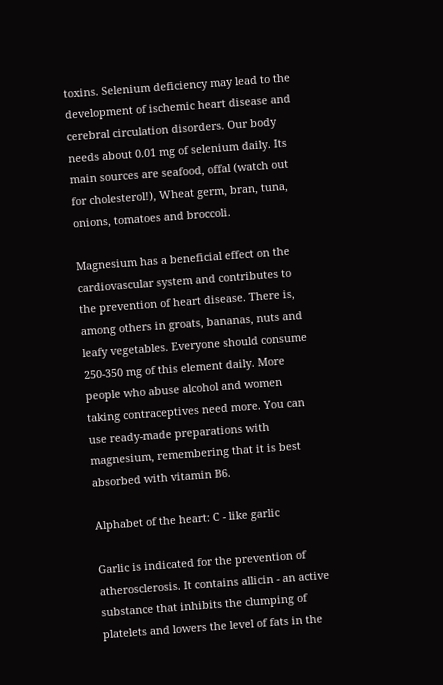toxins. Selenium deficiency may lead to the development of ischemic heart disease and cerebral circulation disorders. Our body needs about 0.01 mg of selenium daily. Its main sources are seafood, offal (watch out for cholesterol!), Wheat germ, bran, tuna, onions, tomatoes and broccoli.

Magnesium has a beneficial effect on the cardiovascular system and contributes to the prevention of heart disease. There is, among others in groats, bananas, nuts and leafy vegetables. Everyone should consume 250-350 mg of this element daily. More people who abuse alcohol and women taking contraceptives need more. You can use ready-made preparations with magnesium, remembering that it is best absorbed with vitamin B6.

Alphabet of the heart: C - like garlic

Garlic is indicated for the prevention of atherosclerosis. It contains allicin - an active substance that inhibits the clumping of platelets and lowers the level of fats in the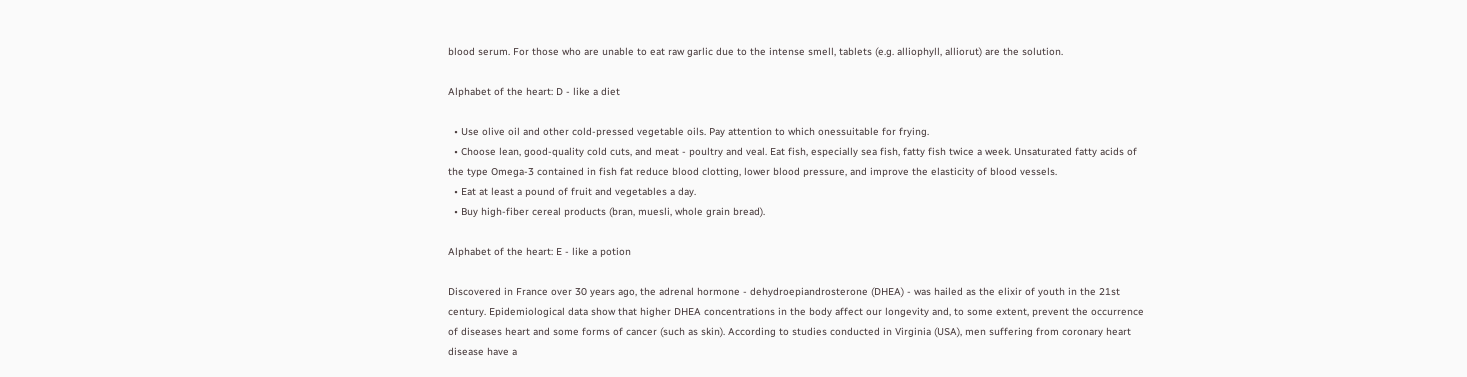blood serum. For those who are unable to eat raw garlic due to the intense smell, tablets (e.g. alliophyll, alliorut) are the solution.

Alphabet of the heart: D - like a diet

  • Use olive oil and other cold-pressed vegetable oils. Pay attention to which onessuitable for frying.
  • Choose lean, good-quality cold cuts, and meat - poultry and veal. Eat fish, especially sea fish, fatty fish twice a week. Unsaturated fatty acids of the type Omega-3 contained in fish fat reduce blood clotting, lower blood pressure, and improve the elasticity of blood vessels.
  • Eat at least a pound of fruit and vegetables a day.
  • Buy high-fiber cereal products (bran, muesli, whole grain bread).

Alphabet of the heart: E - like a potion

Discovered in France over 30 years ago, the adrenal hormone - dehydroepiandrosterone (DHEA) - was hailed as the elixir of youth in the 21st century. Epidemiological data show that higher DHEA concentrations in the body affect our longevity and, to some extent, prevent the occurrence of diseases heart and some forms of cancer (such as skin). According to studies conducted in Virginia (USA), men suffering from coronary heart disease have a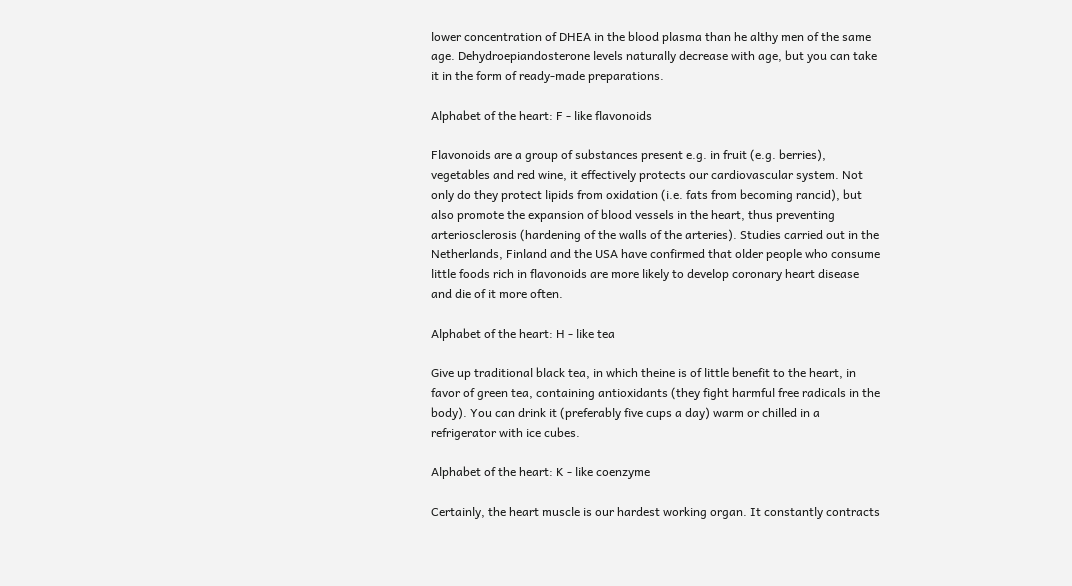lower concentration of DHEA in the blood plasma than he althy men of the same age. Dehydroepiandosterone levels naturally decrease with age, but you can take it in the form of ready-made preparations.

Alphabet of the heart: F - like flavonoids

Flavonoids are a group of substances present e.g. in fruit (e.g. berries), vegetables and red wine, it effectively protects our cardiovascular system. Not only do they protect lipids from oxidation (i.e. fats from becoming rancid), but also promote the expansion of blood vessels in the heart, thus preventing arteriosclerosis (hardening of the walls of the arteries). Studies carried out in the Netherlands, Finland and the USA have confirmed that older people who consume little foods rich in flavonoids are more likely to develop coronary heart disease and die of it more often.

Alphabet of the heart: H - like tea

Give up traditional black tea, in which theine is of little benefit to the heart, in favor of green tea, containing antioxidants (they fight harmful free radicals in the body). You can drink it (preferably five cups a day) warm or chilled in a refrigerator with ice cubes.

Alphabet of the heart: K - like coenzyme

Certainly, the heart muscle is our hardest working organ. It constantly contracts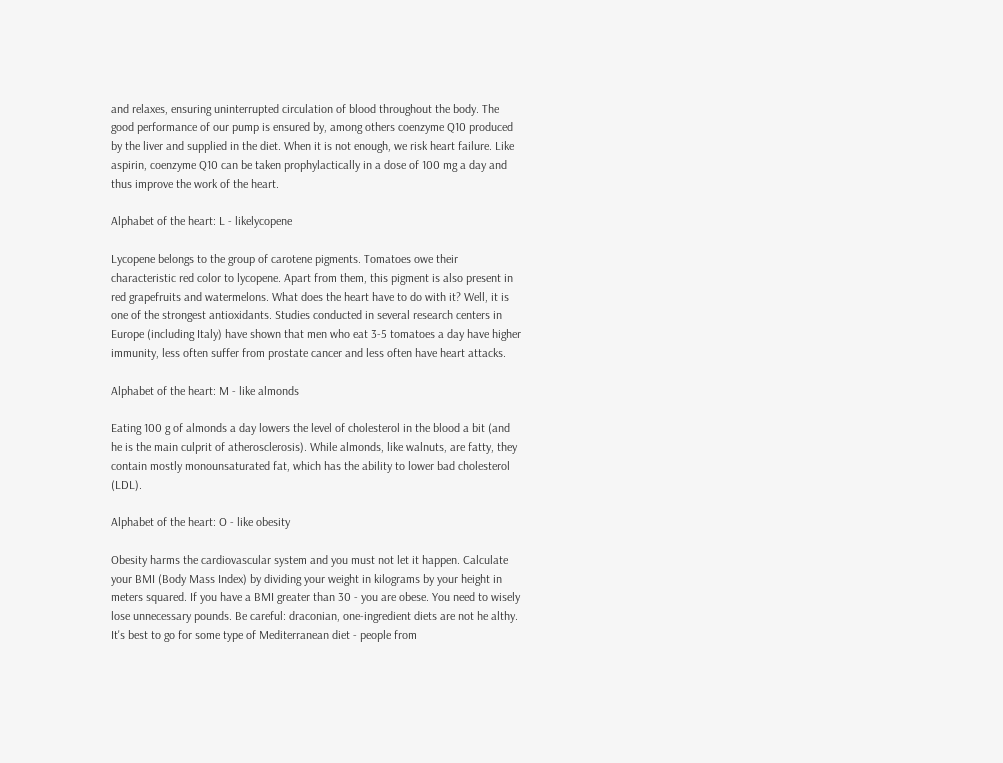and relaxes, ensuring uninterrupted circulation of blood throughout the body. The good performance of our pump is ensured by, among others coenzyme Q10 produced by the liver and supplied in the diet. When it is not enough, we risk heart failure. Like aspirin, coenzyme Q10 can be taken prophylactically in a dose of 100 mg a day and thus improve the work of the heart.

Alphabet of the heart: L - likelycopene

Lycopene belongs to the group of carotene pigments. Tomatoes owe their characteristic red color to lycopene. Apart from them, this pigment is also present in red grapefruits and watermelons. What does the heart have to do with it? Well, it is one of the strongest antioxidants. Studies conducted in several research centers in Europe (including Italy) have shown that men who eat 3-5 tomatoes a day have higher immunity, less often suffer from prostate cancer and less often have heart attacks.

Alphabet of the heart: M - like almonds

Eating 100 g of almonds a day lowers the level of cholesterol in the blood a bit (and he is the main culprit of atherosclerosis). While almonds, like walnuts, are fatty, they contain mostly monounsaturated fat, which has the ability to lower bad cholesterol (LDL).

Alphabet of the heart: O - like obesity

Obesity harms the cardiovascular system and you must not let it happen. Calculate your BMI (Body Mass Index) by dividing your weight in kilograms by your height in meters squared. If you have a BMI greater than 30 - you are obese. You need to wisely lose unnecessary pounds. Be careful: draconian, one-ingredient diets are not he althy. It's best to go for some type of Mediterranean diet - people from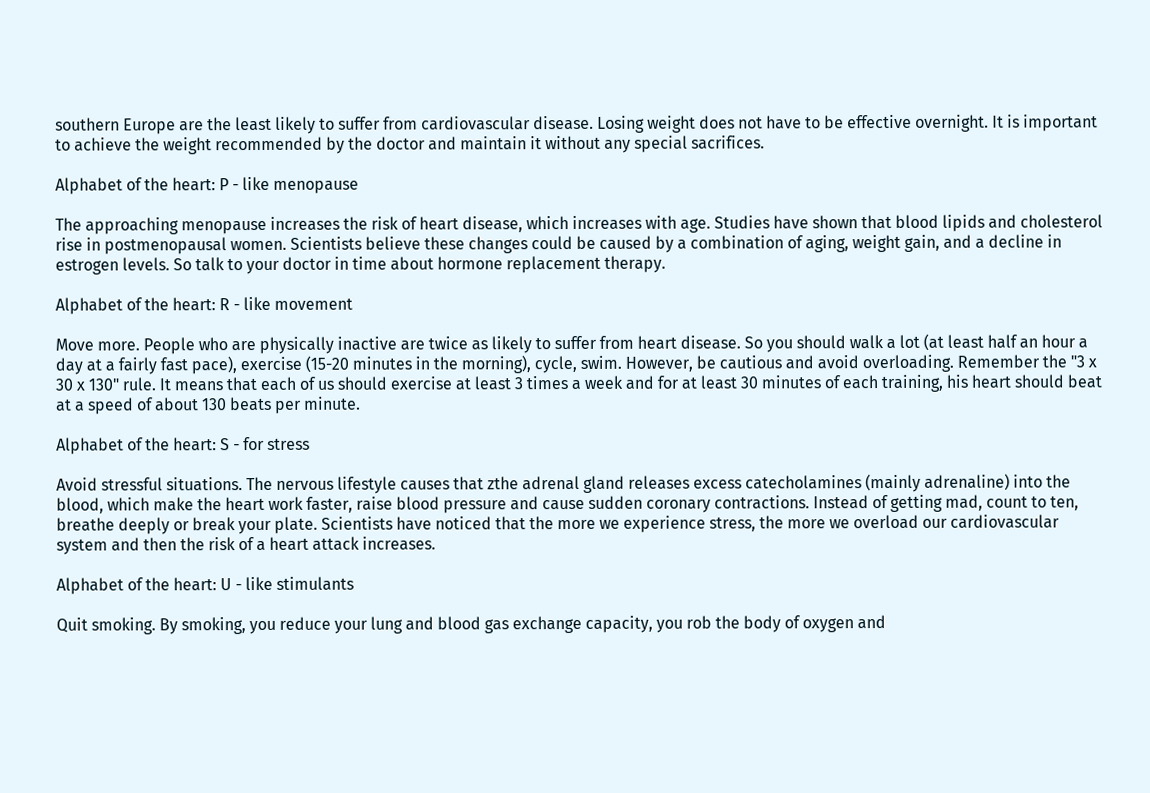southern Europe are the least likely to suffer from cardiovascular disease. Losing weight does not have to be effective overnight. It is important to achieve the weight recommended by the doctor and maintain it without any special sacrifices.

Alphabet of the heart: P - like menopause

The approaching menopause increases the risk of heart disease, which increases with age. Studies have shown that blood lipids and cholesterol rise in postmenopausal women. Scientists believe these changes could be caused by a combination of aging, weight gain, and a decline in estrogen levels. So talk to your doctor in time about hormone replacement therapy.

Alphabet of the heart: R - like movement

Move more. People who are physically inactive are twice as likely to suffer from heart disease. So you should walk a lot (at least half an hour a day at a fairly fast pace), exercise (15-20 minutes in the morning), cycle, swim. However, be cautious and avoid overloading. Remember the "3 x 30 x 130" rule. It means that each of us should exercise at least 3 times a week and for at least 30 minutes of each training, his heart should beat at a speed of about 130 beats per minute.

Alphabet of the heart: S - for stress

Avoid stressful situations. The nervous lifestyle causes that zthe adrenal gland releases excess catecholamines (mainly adrenaline) into the blood, which make the heart work faster, raise blood pressure and cause sudden coronary contractions. Instead of getting mad, count to ten, breathe deeply or break your plate. Scientists have noticed that the more we experience stress, the more we overload our cardiovascular system and then the risk of a heart attack increases.

Alphabet of the heart: U - like stimulants

Quit smoking. By smoking, you reduce your lung and blood gas exchange capacity, you rob the body of oxygen and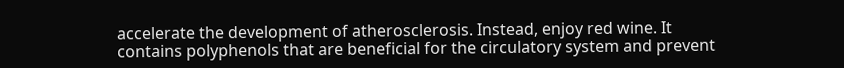accelerate the development of atherosclerosis. Instead, enjoy red wine. It contains polyphenols that are beneficial for the circulatory system and prevent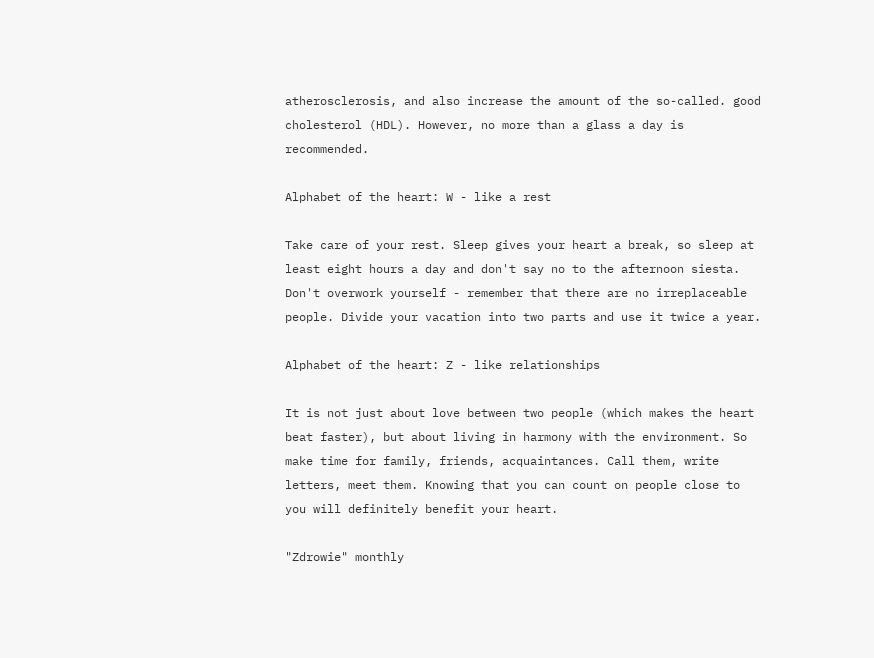atherosclerosis, and also increase the amount of the so-called. good cholesterol (HDL). However, no more than a glass a day is recommended.

Alphabet of the heart: W - like a rest

Take care of your rest. Sleep gives your heart a break, so sleep at least eight hours a day and don't say no to the afternoon siesta. Don't overwork yourself - remember that there are no irreplaceable people. Divide your vacation into two parts and use it twice a year.

Alphabet of the heart: Z - like relationships

It is not just about love between two people (which makes the heart beat faster), but about living in harmony with the environment. So make time for family, friends, acquaintances. Call them, write letters, meet them. Knowing that you can count on people close to you will definitely benefit your heart.

"Zdrowie" monthly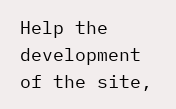Help the development of the site,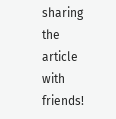sharing the article with friends!